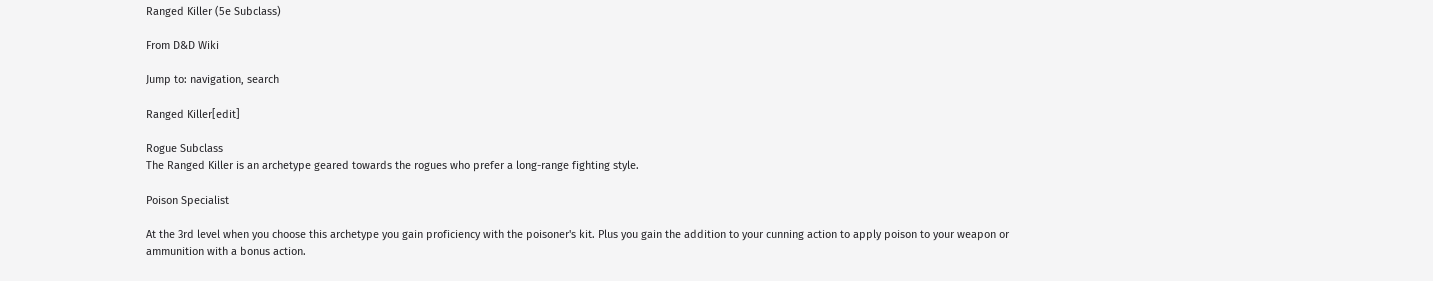Ranged Killer (5e Subclass)

From D&D Wiki

Jump to: navigation, search

Ranged Killer[edit]

Rogue Subclass
The Ranged Killer is an archetype geared towards the rogues who prefer a long-range fighting style.

Poison Specialist

At the 3rd level when you choose this archetype you gain proficiency with the poisoner's kit. Plus you gain the addition to your cunning action to apply poison to your weapon or ammunition with a bonus action.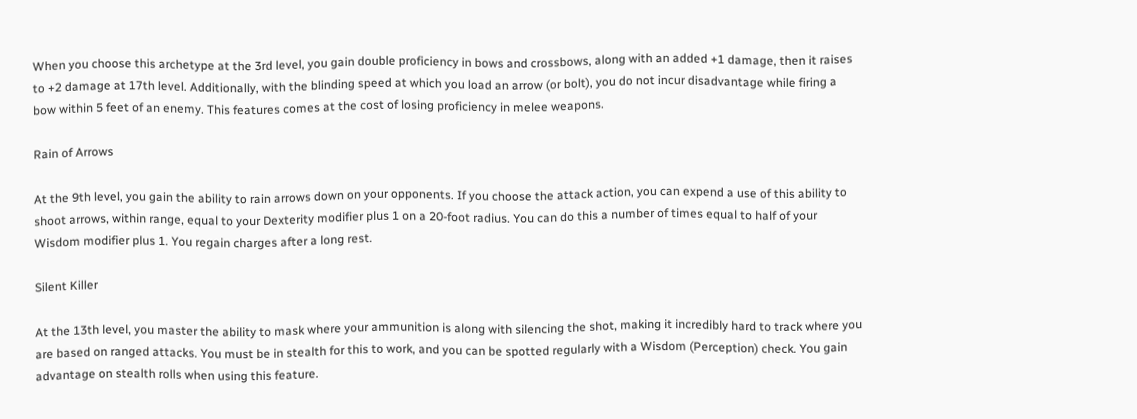When you choose this archetype at the 3rd level, you gain double proficiency in bows and crossbows, along with an added +1 damage, then it raises to +2 damage at 17th level. Additionally, with the blinding speed at which you load an arrow (or bolt), you do not incur disadvantage while firing a bow within 5 feet of an enemy. This features comes at the cost of losing proficiency in melee weapons.

Rain of Arrows

At the 9th level, you gain the ability to rain arrows down on your opponents. If you choose the attack action, you can expend a use of this ability to shoot arrows, within range, equal to your Dexterity modifier plus 1 on a 20-foot radius. You can do this a number of times equal to half of your Wisdom modifier plus 1. You regain charges after a long rest.

Silent Killer

At the 13th level, you master the ability to mask where your ammunition is along with silencing the shot, making it incredibly hard to track where you are based on ranged attacks. You must be in stealth for this to work, and you can be spotted regularly with a Wisdom (Perception) check. You gain advantage on stealth rolls when using this feature.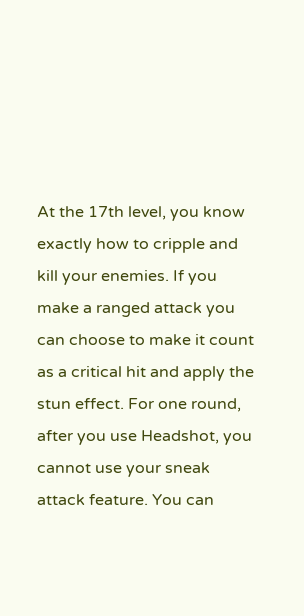At the 17th level, you know exactly how to cripple and kill your enemies. If you make a ranged attack you can choose to make it count as a critical hit and apply the stun effect. For one round, after you use Headshot, you cannot use your sneak attack feature. You can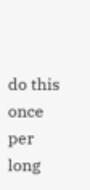do this once per long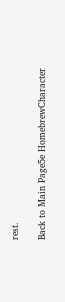rest.

Back to Main Page5e HomebrewCharacter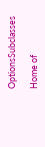OptionsSubclasses

Home of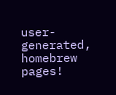user-generated,
homebrew pages!